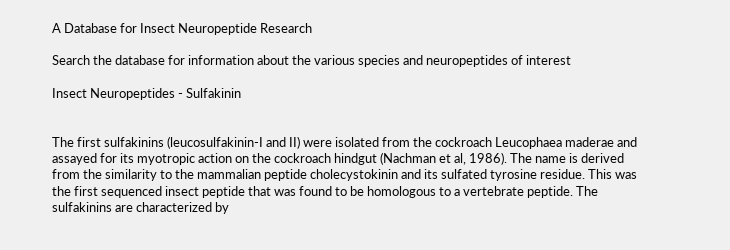A Database for Insect Neuropeptide Research

Search the database for information about the various species and neuropeptides of interest

Insect Neuropeptides - Sulfakinin


The first sulfakinins (leucosulfakinin-I and II) were isolated from the cockroach Leucophaea maderae and assayed for its myotropic action on the cockroach hindgut (Nachman et al, 1986). The name is derived from the similarity to the mammalian peptide cholecystokinin and its sulfated tyrosine residue. This was the first sequenced insect peptide that was found to be homologous to a vertebrate peptide. The sulfakinins are characterized by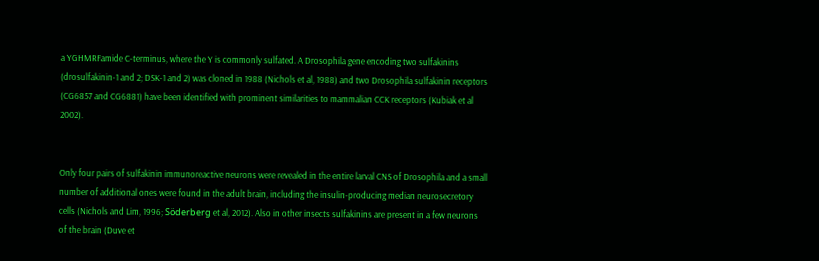a YGHMRFamide C-terminus, where the Y is commonly sulfated. A Drosophila gene encoding two sulfakinins (drosulfakinin-1 and 2; DSK-1 and 2) was cloned in 1988 (Nichols et al, 1988) and two Drosophila sulfakinin receptors (CG6857 and CG6881) have been identified with prominent similarities to mammalian CCK receptors (Kubiak et al 2002).


Only four pairs of sulfakinin immunoreactive neurons were revealed in the entire larval CNS of Drosophila and a small number of additional ones were found in the adult brain, including the insulin-producing median neurosecretory cells (Nichols and Lim, 1996; Söderberg et al, 2012). Also in other insects sulfakinins are present in a few neurons of the brain (Duve et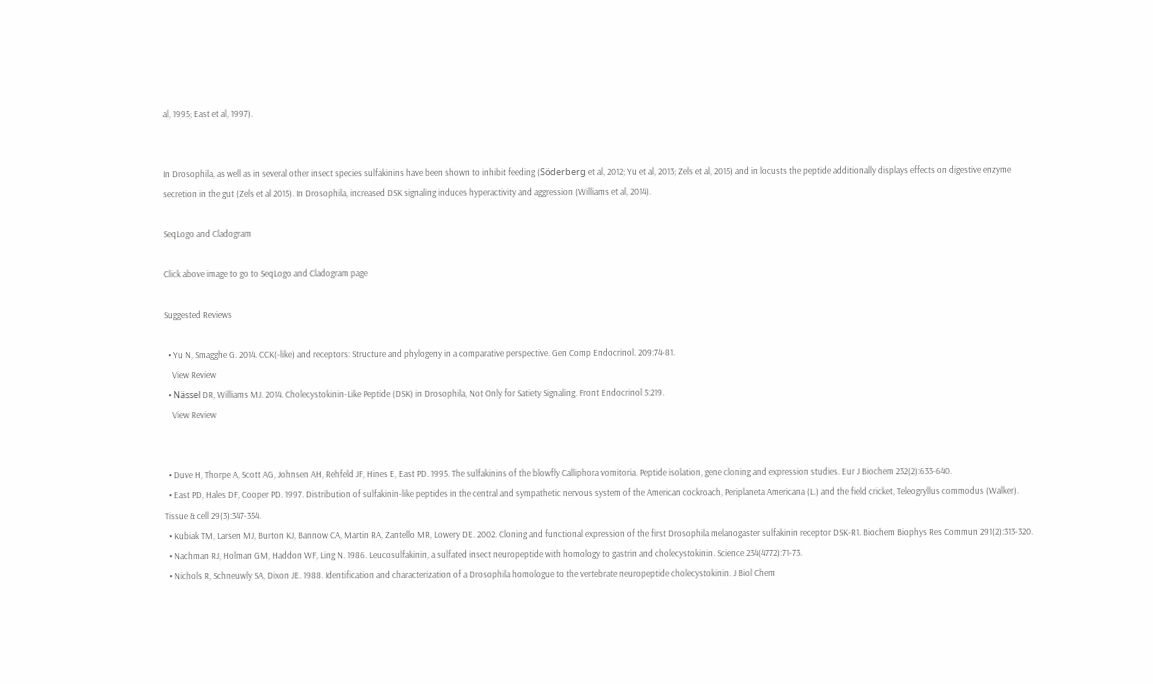al, 1995; East et al, 1997).


In Drosophila, as well as in several other insect species sulfakinins have been shown to inhibit feeding (Söderberg et al, 2012; Yu et al, 2013; Zels et al, 2015) and in locusts the peptide additionally displays effects on digestive enzyme secretion in the gut (Zels et al 2015). In Drosophila, increased DSK signaling induces hyperactivity and aggression (Williams et al, 2014).

SeqLogo and Cladogram

Click above image to go to SeqLogo and Cladogram page

Suggested Reviews

  • Yu N, Smagghe G. 2014. CCK(-like) and receptors: Structure and phylogeny in a comparative perspective. Gen Comp Endocrinol. 209:74-81.
    View Review
  • Nässel DR, Williams MJ. 2014. Cholecystokinin-Like Peptide (DSK) in Drosophila, Not Only for Satiety Signaling. Front Endocrinol 5:219.
    View Review


  • Duve H, Thorpe A, Scott AG, Johnsen AH, Rehfeld JF, Hines E, East PD. 1995. The sulfakinins of the blowfly Calliphora vomitoria. Peptide isolation, gene cloning and expression studies. Eur J Biochem 232(2):633-640.
  • East PD, Hales DF, Cooper PD. 1997. Distribution of sulfakinin-like peptides in the central and sympathetic nervous system of the American cockroach, Periplaneta Americana (L.) and the field cricket, Teleogryllus commodus (Walker). Tissue & cell 29(3):347-354.
  • Kubiak TM, Larsen MJ, Burton KJ, Bannow CA, Martin RA, Zantello MR, Lowery DE. 2002. Cloning and functional expression of the first Drosophila melanogaster sulfakinin receptor DSK-R1. Biochem Biophys Res Commun 291(2):313-320.
  • Nachman RJ, Holman GM, Haddon WF, Ling N. 1986. Leucosulfakinin, a sulfated insect neuropeptide with homology to gastrin and cholecystokinin. Science 234(4772):71-73.
  • Nichols R, Schneuwly SA, Dixon JE. 1988. Identification and characterization of a Drosophila homologue to the vertebrate neuropeptide cholecystokinin. J Biol Chem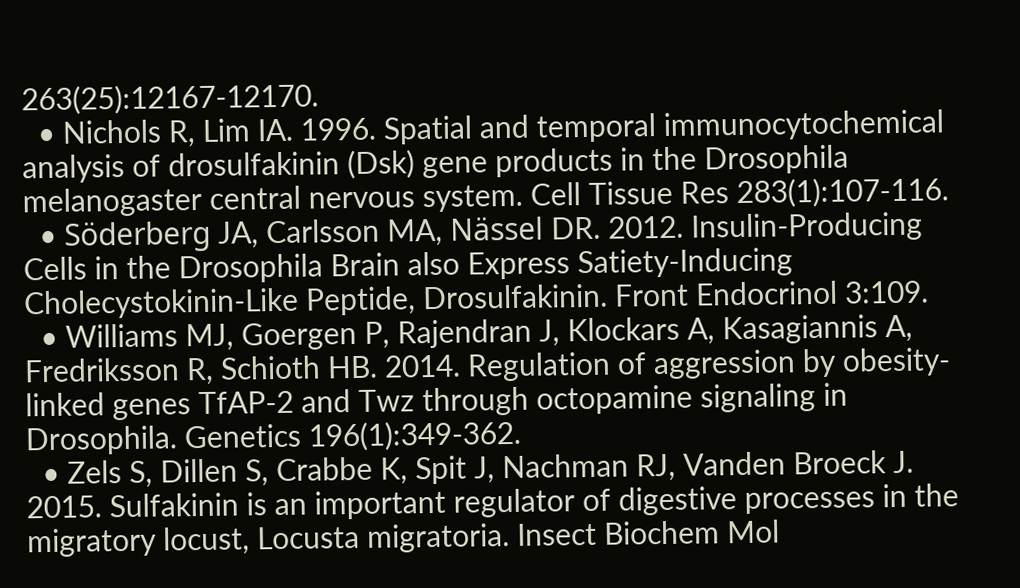263(25):12167-12170.
  • Nichols R, Lim IA. 1996. Spatial and temporal immunocytochemical analysis of drosulfakinin (Dsk) gene products in the Drosophila melanogaster central nervous system. Cell Tissue Res 283(1):107-116.
  • Söderberg JA, Carlsson MA, Nässel DR. 2012. Insulin-Producing Cells in the Drosophila Brain also Express Satiety-Inducing Cholecystokinin-Like Peptide, Drosulfakinin. Front Endocrinol 3:109.
  • Williams MJ, Goergen P, Rajendran J, Klockars A, Kasagiannis A, Fredriksson R, Schioth HB. 2014. Regulation of aggression by obesity-linked genes TfAP-2 and Twz through octopamine signaling in Drosophila. Genetics 196(1):349-362.
  • Zels S, Dillen S, Crabbe K, Spit J, Nachman RJ, Vanden Broeck J. 2015. Sulfakinin is an important regulator of digestive processes in the migratory locust, Locusta migratoria. Insect Biochem Mol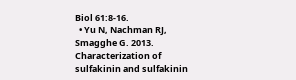Biol 61:8-16.
  • Yu N, Nachman RJ, Smagghe G. 2013. Characterization of sulfakinin and sulfakinin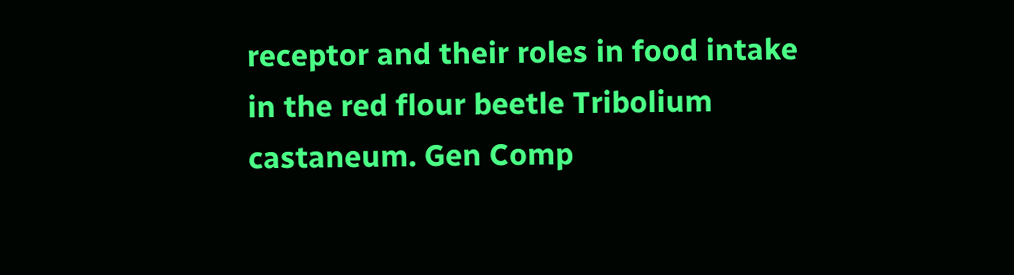receptor and their roles in food intake in the red flour beetle Tribolium castaneum. Gen Comp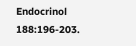Endocrinol 188:196-203.